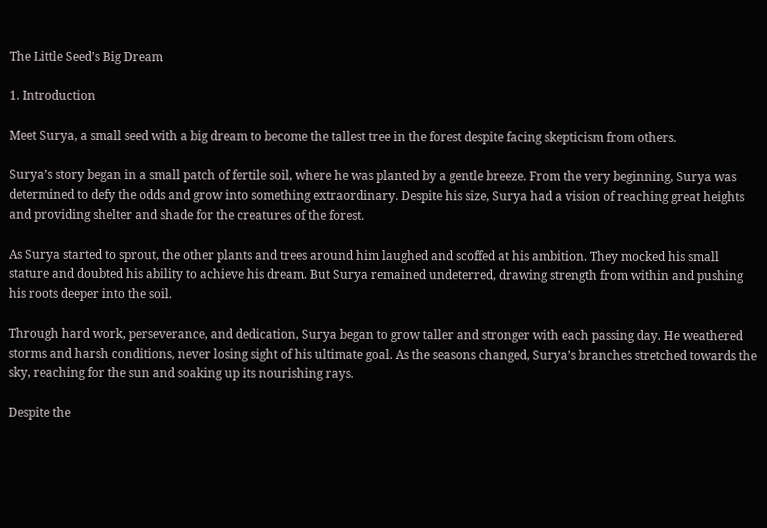The Little Seed’s Big Dream

1. Introduction

Meet Surya, a small seed with a big dream to become the tallest tree in the forest despite facing skepticism from others.

Surya’s story began in a small patch of fertile soil, where he was planted by a gentle breeze. From the very beginning, Surya was determined to defy the odds and grow into something extraordinary. Despite his size, Surya had a vision of reaching great heights and providing shelter and shade for the creatures of the forest.

As Surya started to sprout, the other plants and trees around him laughed and scoffed at his ambition. They mocked his small stature and doubted his ability to achieve his dream. But Surya remained undeterred, drawing strength from within and pushing his roots deeper into the soil.

Through hard work, perseverance, and dedication, Surya began to grow taller and stronger with each passing day. He weathered storms and harsh conditions, never losing sight of his ultimate goal. As the seasons changed, Surya’s branches stretched towards the sky, reaching for the sun and soaking up its nourishing rays.

Despite the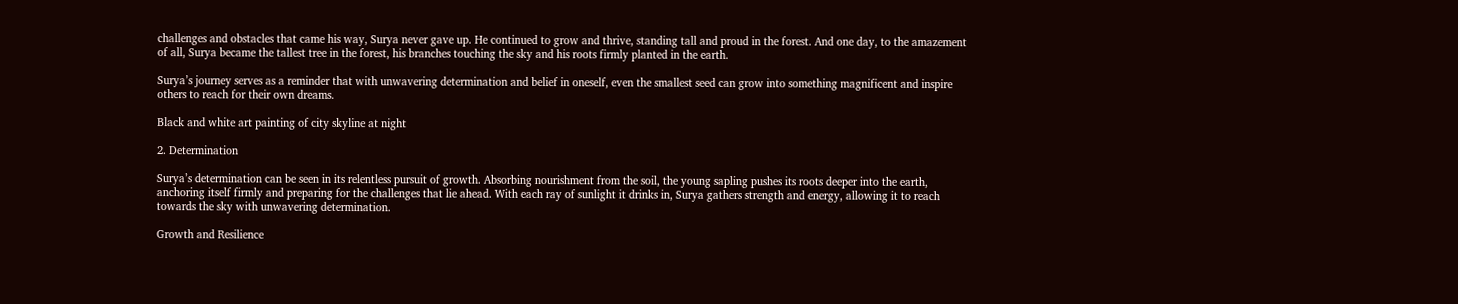challenges and obstacles that came his way, Surya never gave up. He continued to grow and thrive, standing tall and proud in the forest. And one day, to the amazement of all, Surya became the tallest tree in the forest, his branches touching the sky and his roots firmly planted in the earth.

Surya’s journey serves as a reminder that with unwavering determination and belief in oneself, even the smallest seed can grow into something magnificent and inspire others to reach for their own dreams.

Black and white art painting of city skyline at night

2. Determination

Surya’s determination can be seen in its relentless pursuit of growth. Absorbing nourishment from the soil, the young sapling pushes its roots deeper into the earth, anchoring itself firmly and preparing for the challenges that lie ahead. With each ray of sunlight it drinks in, Surya gathers strength and energy, allowing it to reach towards the sky with unwavering determination.

Growth and Resilience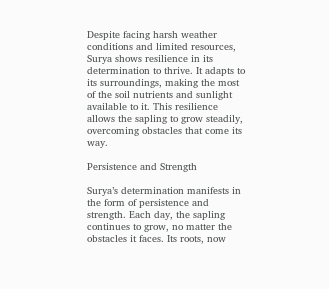Despite facing harsh weather conditions and limited resources, Surya shows resilience in its determination to thrive. It adapts to its surroundings, making the most of the soil nutrients and sunlight available to it. This resilience allows the sapling to grow steadily, overcoming obstacles that come its way.

Persistence and Strength

Surya’s determination manifests in the form of persistence and strength. Each day, the sapling continues to grow, no matter the obstacles it faces. Its roots, now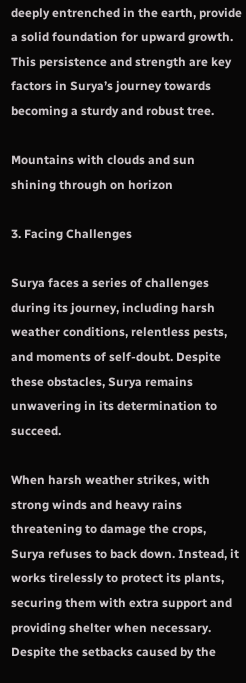deeply entrenched in the earth, provide a solid foundation for upward growth. This persistence and strength are key factors in Surya’s journey towards becoming a sturdy and robust tree.

Mountains with clouds and sun shining through on horizon

3. Facing Challenges

Surya faces a series of challenges during its journey, including harsh weather conditions, relentless pests, and moments of self-doubt. Despite these obstacles, Surya remains unwavering in its determination to succeed.

When harsh weather strikes, with strong winds and heavy rains threatening to damage the crops, Surya refuses to back down. Instead, it works tirelessly to protect its plants, securing them with extra support and providing shelter when necessary. Despite the setbacks caused by the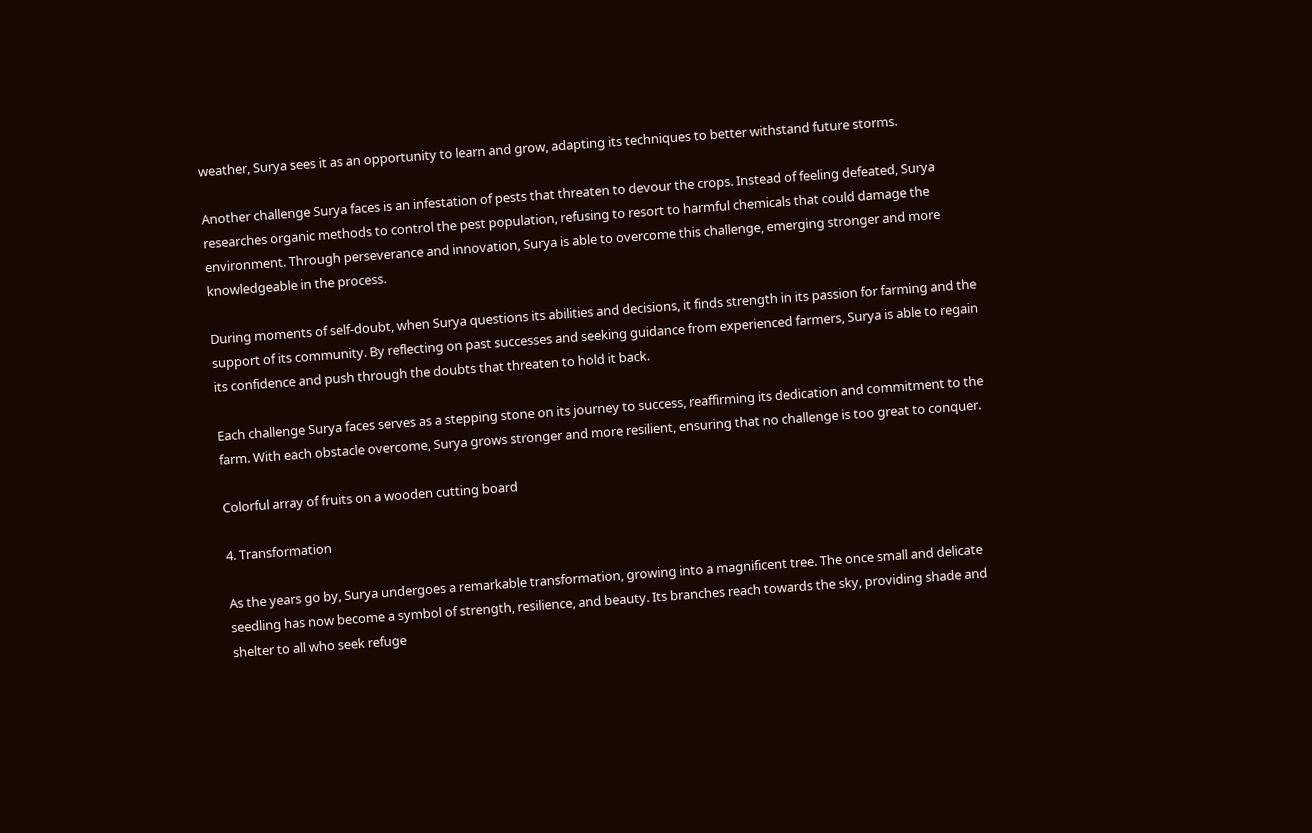weather, Surya sees it as an opportunity to learn and grow, adapting its techniques to better withstand future storms.

Another challenge Surya faces is an infestation of pests that threaten to devour the crops. Instead of feeling defeated, Surya researches organic methods to control the pest population, refusing to resort to harmful chemicals that could damage the environment. Through perseverance and innovation, Surya is able to overcome this challenge, emerging stronger and more knowledgeable in the process.

During moments of self-doubt, when Surya questions its abilities and decisions, it finds strength in its passion for farming and the support of its community. By reflecting on past successes and seeking guidance from experienced farmers, Surya is able to regain its confidence and push through the doubts that threaten to hold it back.

Each challenge Surya faces serves as a stepping stone on its journey to success, reaffirming its dedication and commitment to the farm. With each obstacle overcome, Surya grows stronger and more resilient, ensuring that no challenge is too great to conquer.

Colorful array of fruits on a wooden cutting board

4. Transformation

As the years go by, Surya undergoes a remarkable transformation, growing into a magnificent tree. The once small and delicate seedling has now become a symbol of strength, resilience, and beauty. Its branches reach towards the sky, providing shade and shelter to all who seek refuge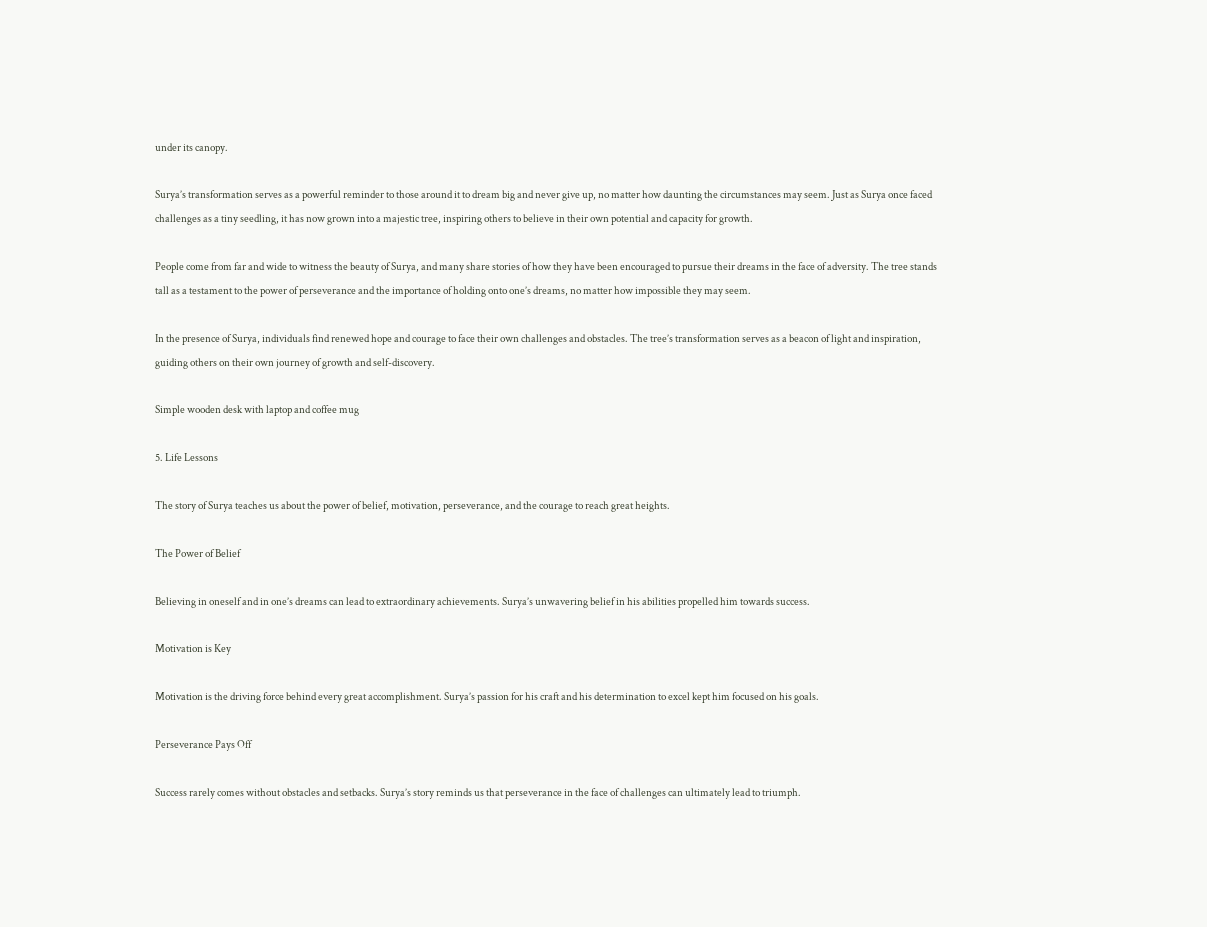under its canopy.

Surya’s transformation serves as a powerful reminder to those around it to dream big and never give up, no matter how daunting the circumstances may seem. Just as Surya once faced challenges as a tiny seedling, it has now grown into a majestic tree, inspiring others to believe in their own potential and capacity for growth.

People come from far and wide to witness the beauty of Surya, and many share stories of how they have been encouraged to pursue their dreams in the face of adversity. The tree stands tall as a testament to the power of perseverance and the importance of holding onto one’s dreams, no matter how impossible they may seem.

In the presence of Surya, individuals find renewed hope and courage to face their own challenges and obstacles. The tree’s transformation serves as a beacon of light and inspiration, guiding others on their own journey of growth and self-discovery.

Simple wooden desk with laptop and coffee mug

5. Life Lessons

The story of Surya teaches us about the power of belief, motivation, perseverance, and the courage to reach great heights.

The Power of Belief

Believing in oneself and in one’s dreams can lead to extraordinary achievements. Surya’s unwavering belief in his abilities propelled him towards success.

Motivation is Key

Motivation is the driving force behind every great accomplishment. Surya’s passion for his craft and his determination to excel kept him focused on his goals.

Perseverance Pays Off

Success rarely comes without obstacles and setbacks. Surya’s story reminds us that perseverance in the face of challenges can ultimately lead to triumph.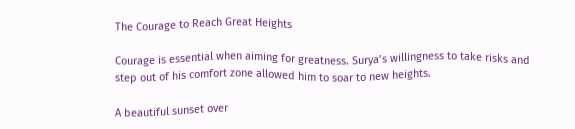The Courage to Reach Great Heights

Courage is essential when aiming for greatness. Surya’s willingness to take risks and step out of his comfort zone allowed him to soar to new heights.

A beautiful sunset over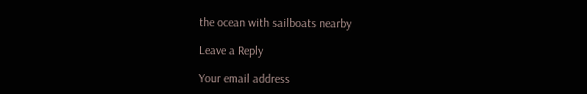the ocean with sailboats nearby

Leave a Reply

Your email address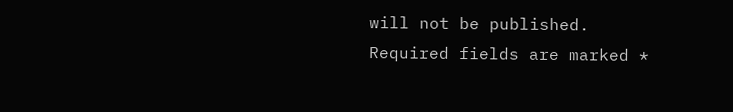will not be published. Required fields are marked *